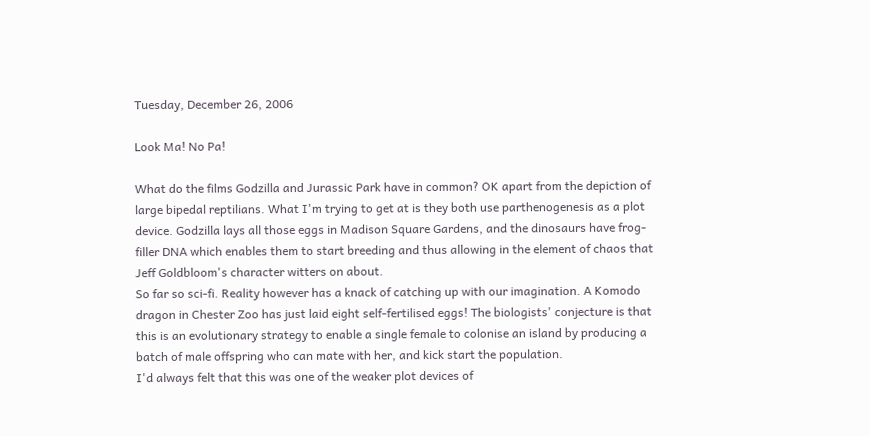Tuesday, December 26, 2006

Look Ma! No Pa!

What do the films Godzilla and Jurassic Park have in common? OK apart from the depiction of large bipedal reptilians. What I'm trying to get at is they both use parthenogenesis as a plot device. Godzilla lays all those eggs in Madison Square Gardens, and the dinosaurs have frog-filler DNA which enables them to start breeding and thus allowing in the element of chaos that Jeff Goldbloom's character witters on about.
So far so sci-fi. Reality however has a knack of catching up with our imagination. A Komodo dragon in Chester Zoo has just laid eight self-fertilised eggs! The biologists' conjecture is that this is an evolutionary strategy to enable a single female to colonise an island by producing a batch of male offspring who can mate with her, and kick start the population.
I'd always felt that this was one of the weaker plot devices of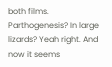both films. Parthogenesis? In large lizards? Yeah right. And now it seems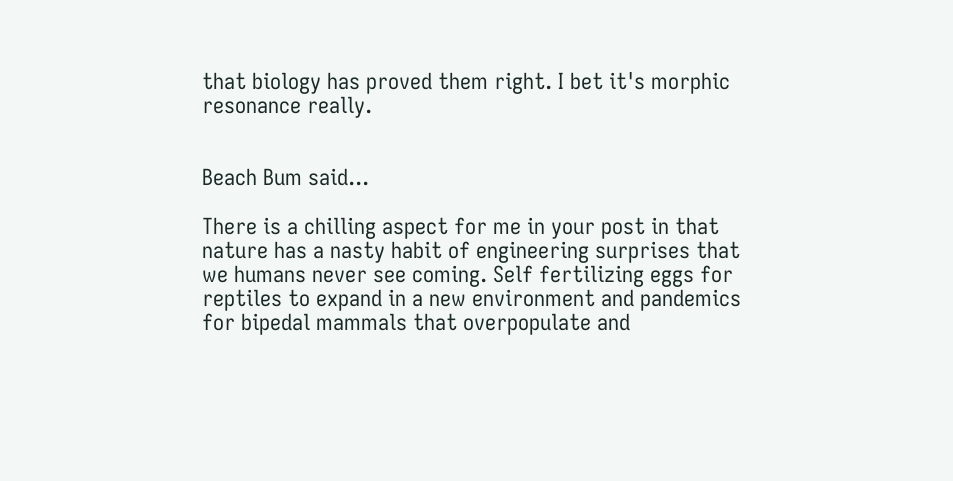that biology has proved them right. I bet it's morphic resonance really.


Beach Bum said...

There is a chilling aspect for me in your post in that nature has a nasty habit of engineering surprises that we humans never see coming. Self fertilizing eggs for reptiles to expand in a new environment and pandemics for bipedal mammals that overpopulate and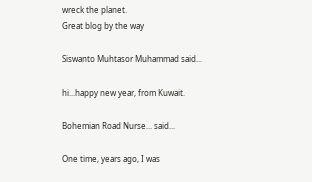wreck the planet.
Great blog by the way

Siswanto Muhtasor Muhammad said...

hi...happy new year, from Kuwait.

Bohemian Road Nurse... said...

One time, years ago, I was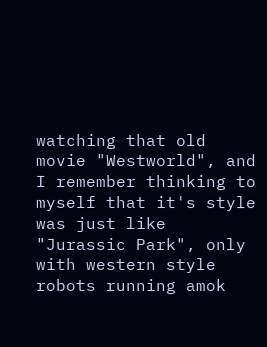watching that old movie "Westworld", and I remember thinking to myself that it's style was just like "Jurassic Park", only with western style robots running amok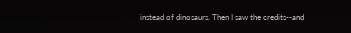instead of dinosaurs. Then I saw the credits--and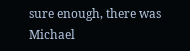sure enough, there was Michael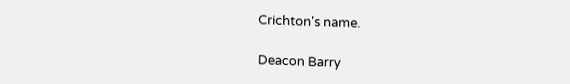Crichton's name.

Deacon Barry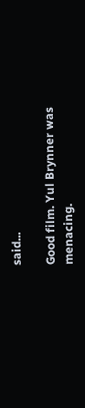said...

Good film. Yul Brynner was menacing.